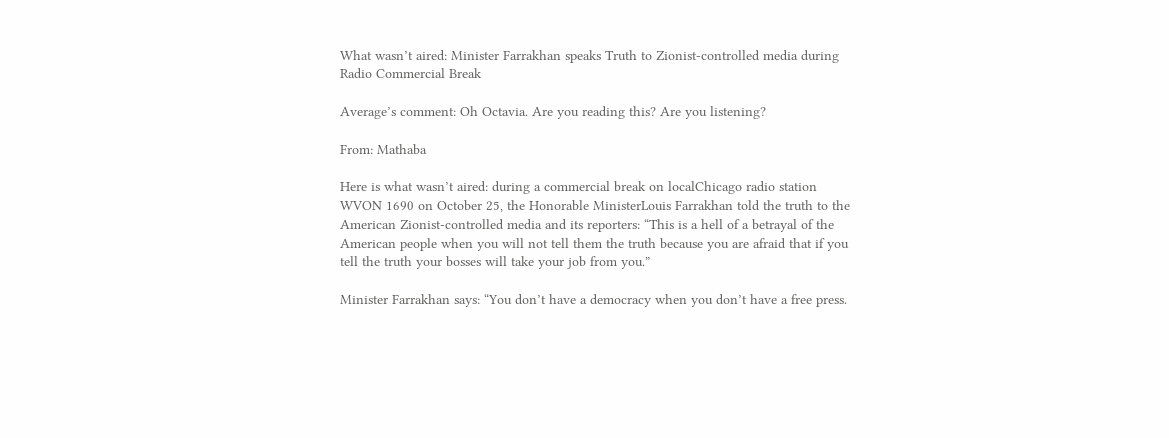What wasn’t aired: Minister Farrakhan speaks Truth to Zionist-controlled media during Radio Commercial Break

Average’s comment: Oh Octavia. Are you reading this? Are you listening?

From: Mathaba

Here is what wasn’t aired: during a commercial break on localChicago radio station WVON 1690 on October 25, the Honorable MinisterLouis Farrakhan told the truth to the American Zionist-controlled media and its reporters: “This is a hell of a betrayal of the American people when you will not tell them the truth because you are afraid that if you tell the truth your bosses will take your job from you.”

Minister Farrakhan says: “You don’t have a democracy when you don’t have a free press.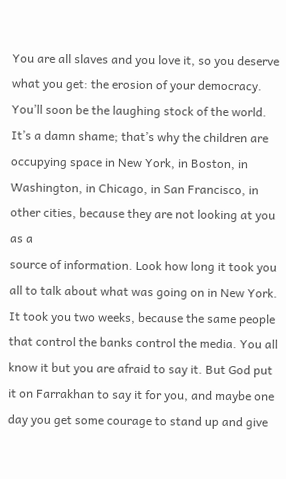You are all slaves and you love it, so you deserve what you get: the erosion of your democracy. You’ll soon be the laughing stock of the world. It’s a damn shame; that’s why the children are occupying space in New York, in Boston, in Washington, in Chicago, in San Francisco, in other cities, because they are not looking at you as a
source of information. Look how long it took you all to talk about what was going on in New York. It took you two weeks, because the same people that control the banks control the media. You all know it but you are afraid to say it. But God put it on Farrakhan to say it for you, and maybe one day you get some courage to stand up and give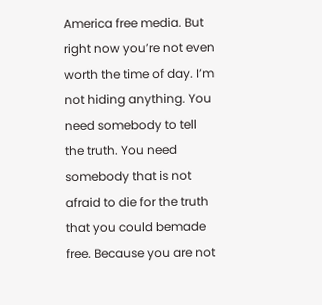America free media. But right now you’re not even worth the time of day. I’m not hiding anything. You need somebody to tell the truth. You need somebody that is not afraid to die for the truth that you could bemade free. Because you are not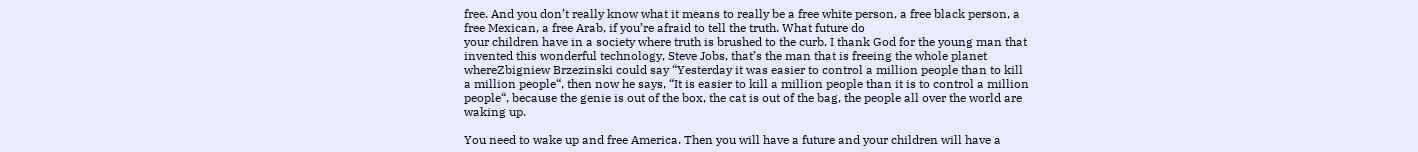free. And you don’t really know what it means to really be a free white person, a free black person, a free Mexican, a free Arab, if you’re afraid to tell the truth. What future do
your children have in a society where truth is brushed to the curb. I thank God for the young man that invented this wonderful technology, Steve Jobs, that’s the man that is freeing the whole planet whereZbigniew Brzezinski could say “Yesterday it was easier to control a million people than to kill a million people“, then now he says, “It is easier to kill a million people than it is to control a million people“, because the genie is out of the box, the cat is out of the bag, the people all over the world are waking up.

You need to wake up and free America. Then you will have a future and your children will have a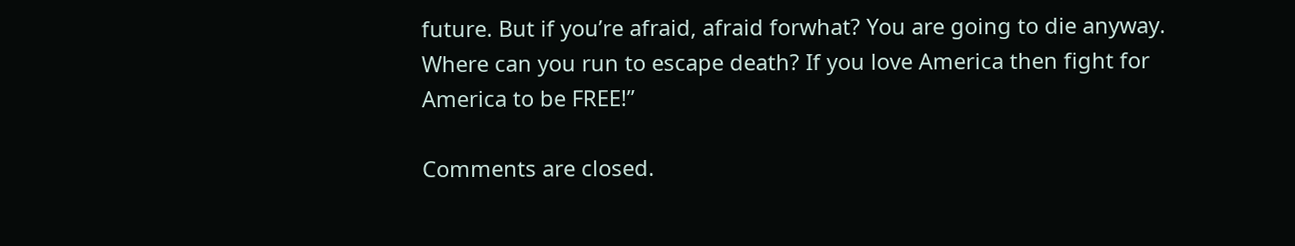future. But if you’re afraid, afraid forwhat? You are going to die anyway. Where can you run to escape death? If you love America then fight for America to be FREE!”

Comments are closed.